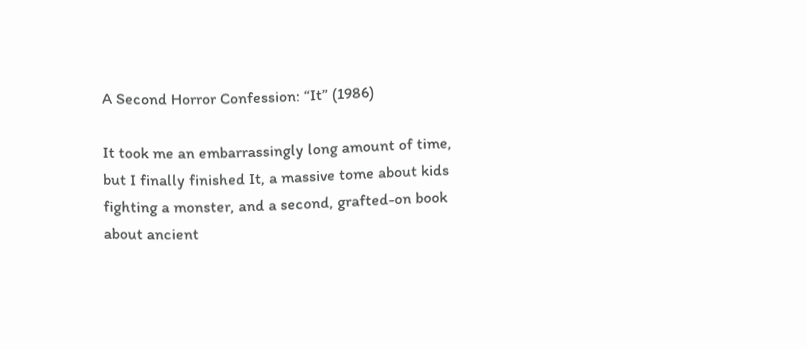A Second Horror Confession: “It” (1986)

It took me an embarrassingly long amount of time, but I finally finished It, a massive tome about kids fighting a monster, and a second, grafted-on book about ancient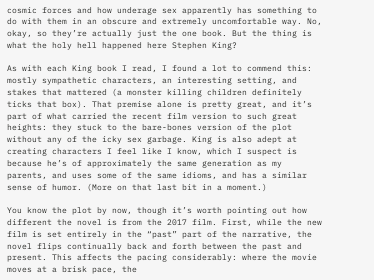cosmic forces and how underage sex apparently has something to do with them in an obscure and extremely uncomfortable way. No, okay, so they’re actually just the one book. But the thing is what the holy hell happened here Stephen King?

As with each King book I read, I found a lot to commend this: mostly sympathetic characters, an interesting setting, and stakes that mattered (a monster killing children definitely ticks that box). That premise alone is pretty great, and it’s part of what carried the recent film version to such great heights: they stuck to the bare-bones version of the plot without any of the icky sex garbage. King is also adept at creating characters I feel like I know, which I suspect is because he’s of approximately the same generation as my parents, and uses some of the same idioms, and has a similar sense of humor. (More on that last bit in a moment.)

You know the plot by now, though it’s worth pointing out how different the novel is from the 2017 film. First, while the new film is set entirely in the “past” part of the narrative, the novel flips continually back and forth between the past and present. This affects the pacing considerably: where the movie moves at a brisk pace, the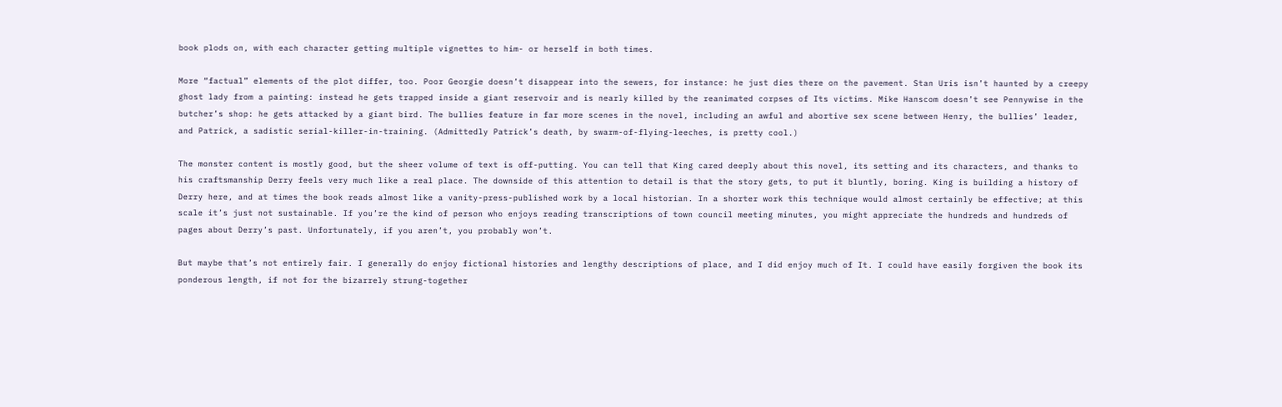book plods on, with each character getting multiple vignettes to him- or herself in both times.

More “factual” elements of the plot differ, too. Poor Georgie doesn’t disappear into the sewers, for instance: he just dies there on the pavement. Stan Uris isn’t haunted by a creepy ghost lady from a painting: instead he gets trapped inside a giant reservoir and is nearly killed by the reanimated corpses of Its victims. Mike Hanscom doesn’t see Pennywise in the butcher’s shop: he gets attacked by a giant bird. The bullies feature in far more scenes in the novel, including an awful and abortive sex scene between Henry, the bullies’ leader, and Patrick, a sadistic serial-killer-in-training. (Admittedly Patrick’s death, by swarm-of-flying-leeches, is pretty cool.)

The monster content is mostly good, but the sheer volume of text is off-putting. You can tell that King cared deeply about this novel, its setting and its characters, and thanks to his craftsmanship Derry feels very much like a real place. The downside of this attention to detail is that the story gets, to put it bluntly, boring. King is building a history of Derry here, and at times the book reads almost like a vanity-press-published work by a local historian. In a shorter work this technique would almost certainly be effective; at this scale it’s just not sustainable. If you’re the kind of person who enjoys reading transcriptions of town council meeting minutes, you might appreciate the hundreds and hundreds of pages about Derry’s past. Unfortunately, if you aren’t, you probably won’t.

But maybe that’s not entirely fair. I generally do enjoy fictional histories and lengthy descriptions of place, and I did enjoy much of It. I could have easily forgiven the book its ponderous length, if not for the bizarrely strung-together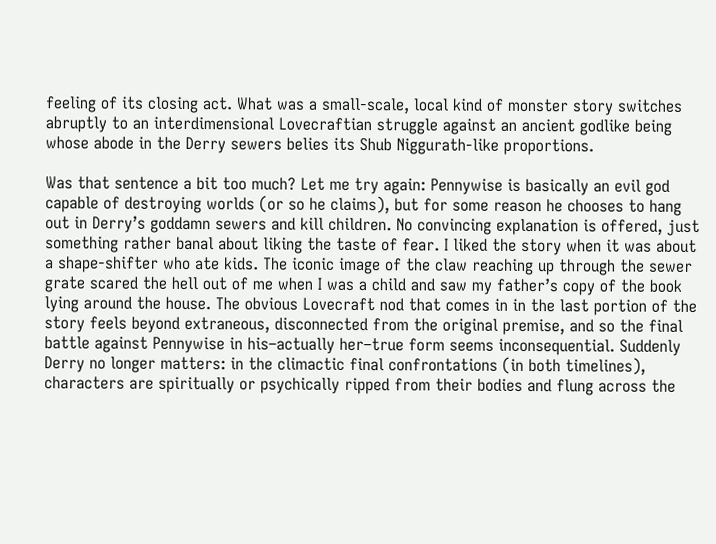feeling of its closing act. What was a small-scale, local kind of monster story switches abruptly to an interdimensional Lovecraftian struggle against an ancient godlike being whose abode in the Derry sewers belies its Shub Niggurath-like proportions.

Was that sentence a bit too much? Let me try again: Pennywise is basically an evil god capable of destroying worlds (or so he claims), but for some reason he chooses to hang out in Derry’s goddamn sewers and kill children. No convincing explanation is offered, just something rather banal about liking the taste of fear. I liked the story when it was about a shape-shifter who ate kids. The iconic image of the claw reaching up through the sewer grate scared the hell out of me when I was a child and saw my father’s copy of the book lying around the house. The obvious Lovecraft nod that comes in in the last portion of the story feels beyond extraneous, disconnected from the original premise, and so the final battle against Pennywise in his–actually her–true form seems inconsequential. Suddenly Derry no longer matters: in the climactic final confrontations (in both timelines), characters are spiritually or psychically ripped from their bodies and flung across the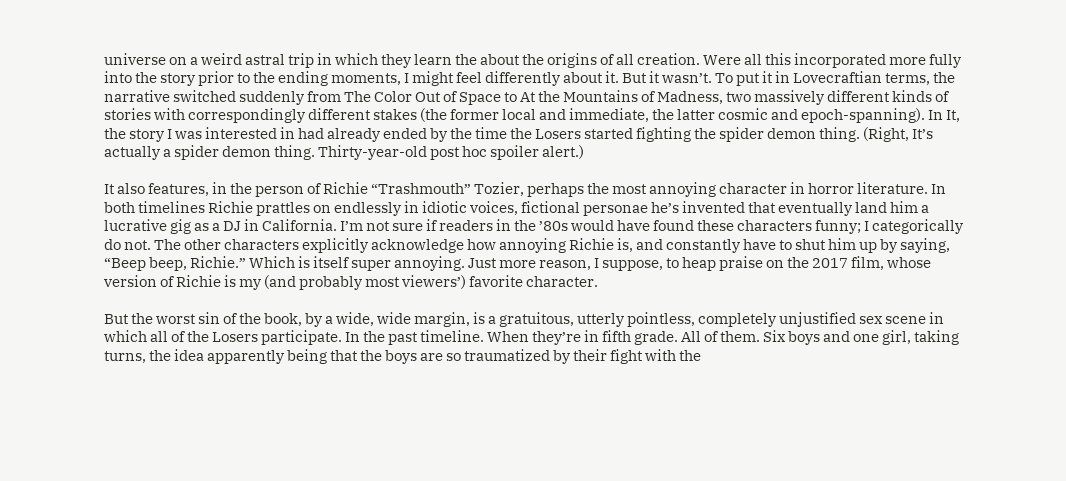universe on a weird astral trip in which they learn the about the origins of all creation. Were all this incorporated more fully into the story prior to the ending moments, I might feel differently about it. But it wasn’t. To put it in Lovecraftian terms, the narrative switched suddenly from The Color Out of Space to At the Mountains of Madness, two massively different kinds of stories with correspondingly different stakes (the former local and immediate, the latter cosmic and epoch-spanning). In It, the story I was interested in had already ended by the time the Losers started fighting the spider demon thing. (Right, It’s actually a spider demon thing. Thirty-year-old post hoc spoiler alert.)

It also features, in the person of Richie “Trashmouth” Tozier, perhaps the most annoying character in horror literature. In both timelines Richie prattles on endlessly in idiotic voices, fictional personae he’s invented that eventually land him a lucrative gig as a DJ in California. I’m not sure if readers in the ’80s would have found these characters funny; I categorically do not. The other characters explicitly acknowledge how annoying Richie is, and constantly have to shut him up by saying, “Beep beep, Richie.” Which is itself super annoying. Just more reason, I suppose, to heap praise on the 2017 film, whose version of Richie is my (and probably most viewers’) favorite character.

But the worst sin of the book, by a wide, wide margin, is a gratuitous, utterly pointless, completely unjustified sex scene in which all of the Losers participate. In the past timeline. When they’re in fifth grade. All of them. Six boys and one girl, taking turns, the idea apparently being that the boys are so traumatized by their fight with the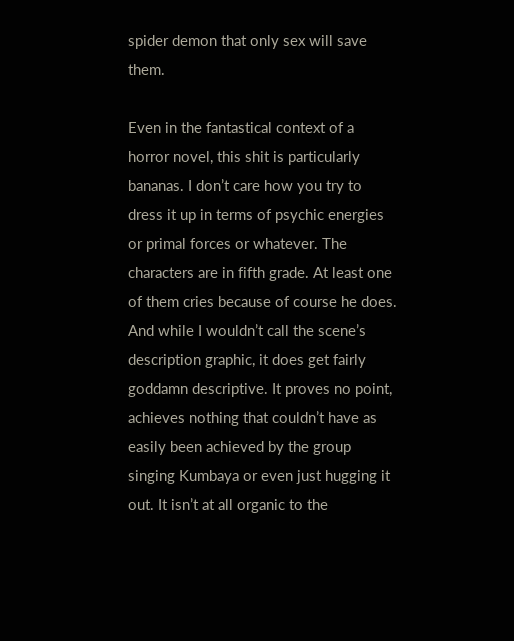spider demon that only sex will save them.

Even in the fantastical context of a horror novel, this shit is particularly bananas. I don’t care how you try to dress it up in terms of psychic energies or primal forces or whatever. The characters are in fifth grade. At least one of them cries because of course he does. And while I wouldn’t call the scene’s description graphic, it does get fairly goddamn descriptive. It proves no point, achieves nothing that couldn’t have as easily been achieved by the group singing Kumbaya or even just hugging it out. It isn’t at all organic to the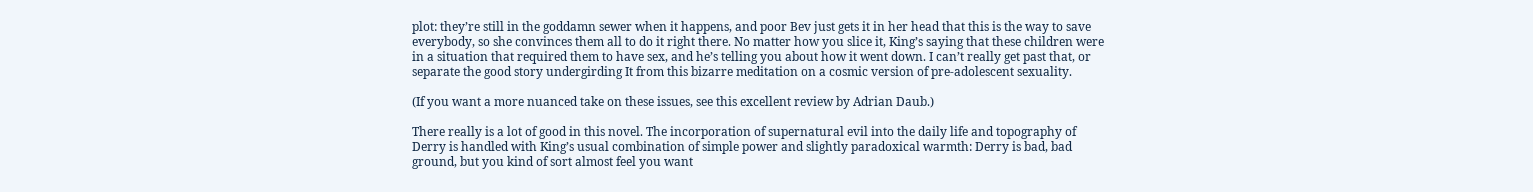plot: they’re still in the goddamn sewer when it happens, and poor Bev just gets it in her head that this is the way to save everybody, so she convinces them all to do it right there. No matter how you slice it, King’s saying that these children were in a situation that required them to have sex, and he’s telling you about how it went down. I can’t really get past that, or separate the good story undergirding It from this bizarre meditation on a cosmic version of pre-adolescent sexuality.

(If you want a more nuanced take on these issues, see this excellent review by Adrian Daub.)

There really is a lot of good in this novel. The incorporation of supernatural evil into the daily life and topography of Derry is handled with King’s usual combination of simple power and slightly paradoxical warmth: Derry is bad, bad ground, but you kind of sort almost feel you want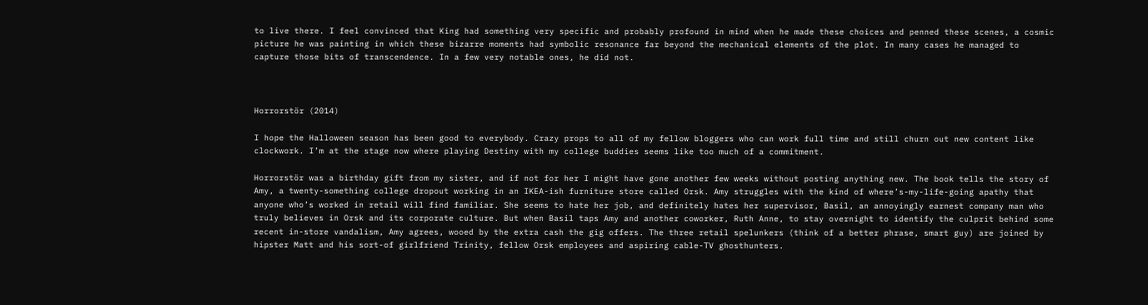to live there. I feel convinced that King had something very specific and probably profound in mind when he made these choices and penned these scenes, a cosmic picture he was painting in which these bizarre moments had symbolic resonance far beyond the mechanical elements of the plot. In many cases he managed to capture those bits of transcendence. In a few very notable ones, he did not.



Horrorstör (2014)

I hope the Halloween season has been good to everybody. Crazy props to all of my fellow bloggers who can work full time and still churn out new content like clockwork. I’m at the stage now where playing Destiny with my college buddies seems like too much of a commitment.

Horrorstör was a birthday gift from my sister, and if not for her I might have gone another few weeks without posting anything new. The book tells the story of Amy, a twenty-something college dropout working in an IKEA-ish furniture store called Orsk. Amy struggles with the kind of where’s-my-life-going apathy that anyone who’s worked in retail will find familiar. She seems to hate her job, and definitely hates her supervisor, Basil, an annoyingly earnest company man who truly believes in Orsk and its corporate culture. But when Basil taps Amy and another coworker, Ruth Anne, to stay overnight to identify the culprit behind some recent in-store vandalism, Amy agrees, wooed by the extra cash the gig offers. The three retail spelunkers (think of a better phrase, smart guy) are joined by hipster Matt and his sort-of girlfriend Trinity, fellow Orsk employees and aspiring cable-TV ghosthunters.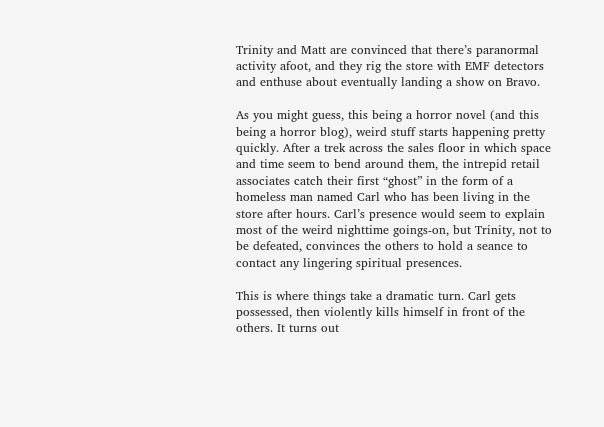Trinity and Matt are convinced that there’s paranormal activity afoot, and they rig the store with EMF detectors and enthuse about eventually landing a show on Bravo.

As you might guess, this being a horror novel (and this being a horror blog), weird stuff starts happening pretty quickly. After a trek across the sales floor in which space and time seem to bend around them, the intrepid retail associates catch their first “ghost” in the form of a homeless man named Carl who has been living in the store after hours. Carl’s presence would seem to explain most of the weird nighttime goings-on, but Trinity, not to be defeated, convinces the others to hold a seance to contact any lingering spiritual presences.

This is where things take a dramatic turn. Carl gets possessed, then violently kills himself in front of the others. It turns out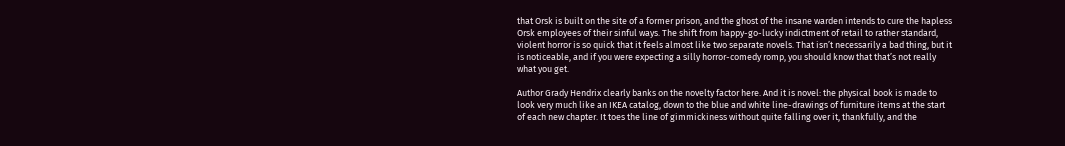that Orsk is built on the site of a former prison, and the ghost of the insane warden intends to cure the hapless Orsk employees of their sinful ways. The shift from happy-go-lucky indictment of retail to rather standard, violent horror is so quick that it feels almost like two separate novels. That isn’t necessarily a bad thing, but it is noticeable, and if you were expecting a silly horror-comedy romp, you should know that that’s not really what you get.

Author Grady Hendrix clearly banks on the novelty factor here. And it is novel: the physical book is made to look very much like an IKEA catalog, down to the blue and white line-drawings of furniture items at the start of each new chapter. It toes the line of gimmickiness without quite falling over it, thankfully, and the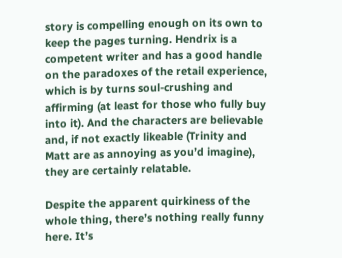story is compelling enough on its own to keep the pages turning. Hendrix is a competent writer and has a good handle on the paradoxes of the retail experience, which is by turns soul-crushing and affirming (at least for those who fully buy into it). And the characters are believable and, if not exactly likeable (Trinity and Matt are as annoying as you’d imagine), they are certainly relatable.

Despite the apparent quirkiness of the whole thing, there’s nothing really funny here. It’s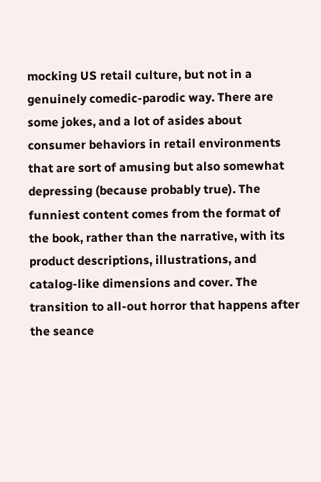mocking US retail culture, but not in a genuinely comedic-parodic way. There are some jokes, and a lot of asides about consumer behaviors in retail environments that are sort of amusing but also somewhat depressing (because probably true). The funniest content comes from the format of the book, rather than the narrative, with its product descriptions, illustrations, and catalog-like dimensions and cover. The transition to all-out horror that happens after the seance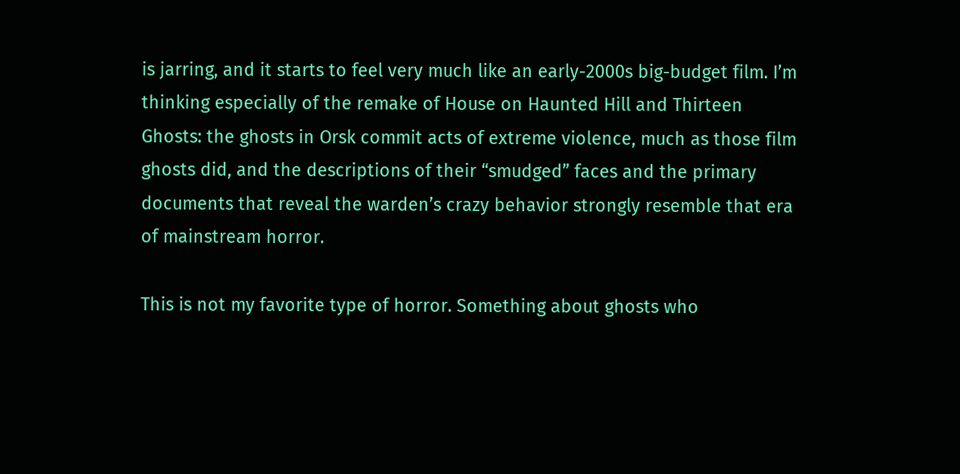is jarring, and it starts to feel very much like an early-2000s big-budget film. I’m thinking especially of the remake of House on Haunted Hill and Thirteen Ghosts: the ghosts in Orsk commit acts of extreme violence, much as those film ghosts did, and the descriptions of their “smudged” faces and the primary documents that reveal the warden’s crazy behavior strongly resemble that era of mainstream horror.

This is not my favorite type of horror. Something about ghosts who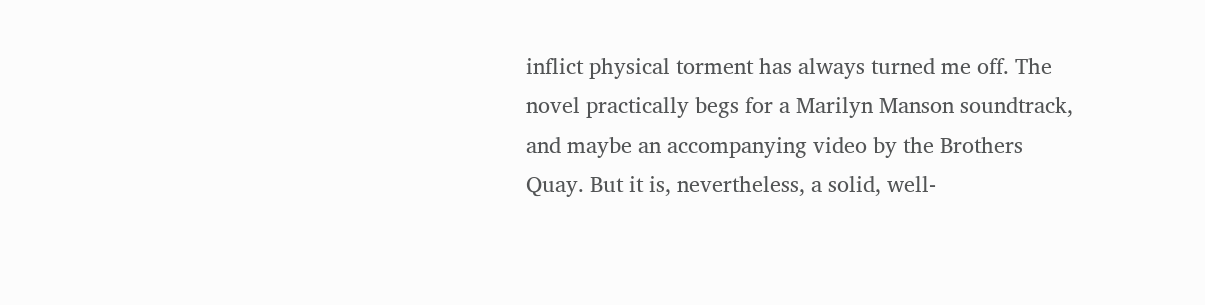inflict physical torment has always turned me off. The novel practically begs for a Marilyn Manson soundtrack, and maybe an accompanying video by the Brothers Quay. But it is, nevertheless, a solid, well-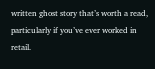written ghost story that’s worth a read, particularly if you’ve ever worked in retail.